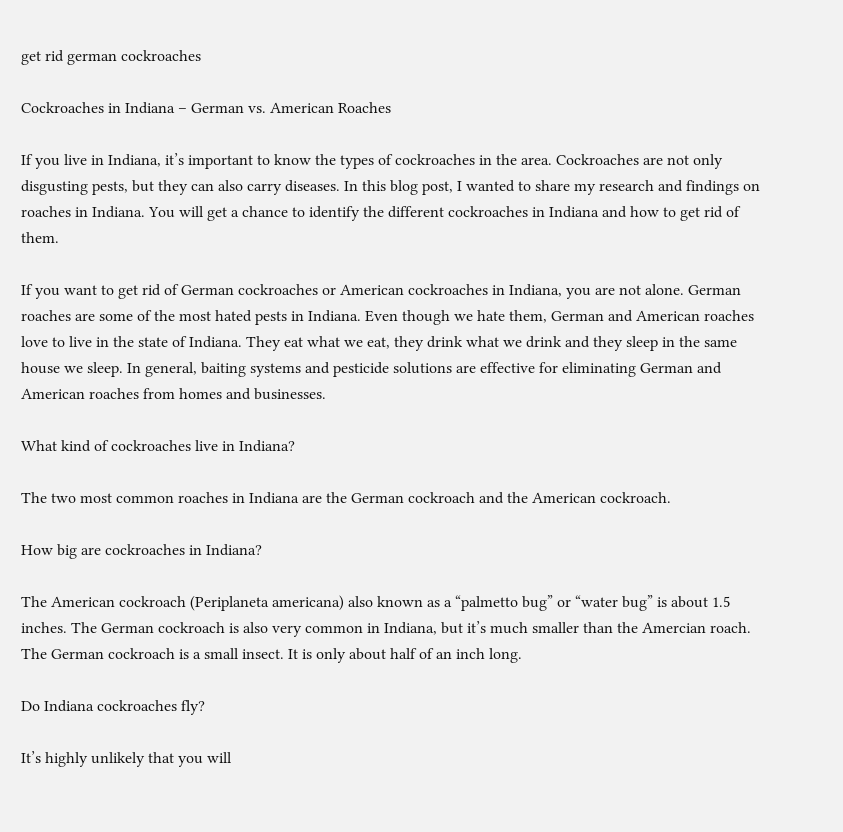get rid german cockroaches

Cockroaches in Indiana – German vs. American Roaches

If you live in Indiana, it’s important to know the types of cockroaches in the area. Cockroaches are not only disgusting pests, but they can also carry diseases. In this blog post, I wanted to share my research and findings on roaches in Indiana. You will get a chance to identify the different cockroaches in Indiana and how to get rid of them.

If you want to get rid of German cockroaches or American cockroaches in Indiana, you are not alone. German roaches are some of the most hated pests in Indiana. Even though we hate them, German and American roaches love to live in the state of Indiana. They eat what we eat, they drink what we drink and they sleep in the same house we sleep. In general, baiting systems and pesticide solutions are effective for eliminating German and American roaches from homes and businesses.

What kind of cockroaches live in Indiana?

The two most common roaches in Indiana are the German cockroach and the American cockroach.

How big are cockroaches in Indiana?

The American cockroach (Periplaneta americana) also known as a “palmetto bug” or “water bug” is about 1.5 inches. The German cockroach is also very common in Indiana, but it’s much smaller than the Amercian roach. The German cockroach is a small insect. It is only about half of an inch long.

Do Indiana cockroaches fly?

It’s highly unlikely that you will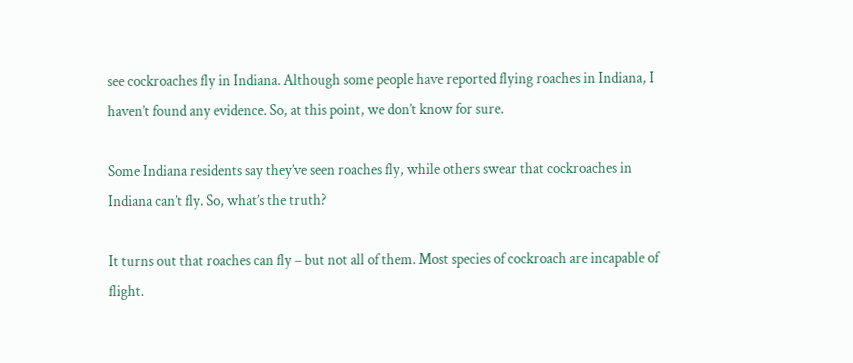see cockroaches fly in Indiana. Although some people have reported flying roaches in Indiana, I haven’t found any evidence. So, at this point, we don’t know for sure.

Some Indiana residents say they’ve seen roaches fly, while others swear that cockroaches in Indiana can’t fly. So, what’s the truth?

It turns out that roaches can fly – but not all of them. Most species of cockroach are incapable of flight.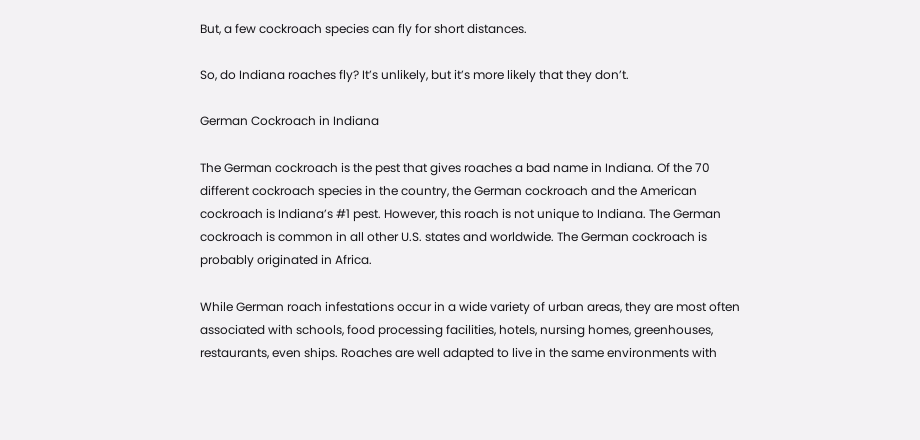But, a few cockroach species can fly for short distances.

So, do Indiana roaches fly? It’s unlikely, but it’s more likely that they don’t.

German Cockroach in Indiana

The German cockroach is the pest that gives roaches a bad name in Indiana. Of the 70 different cockroach species in the country, the German cockroach and the American cockroach is Indiana’s #1 pest. However, this roach is not unique to Indiana. The German cockroach is common in all other U.S. states and worldwide. The German cockroach is probably originated in Africa.

While German roach infestations occur in a wide variety of urban areas, they are most often associated with schools, food processing facilities, hotels, nursing homes, greenhouses, restaurants, even ships. Roaches are well adapted to live in the same environments with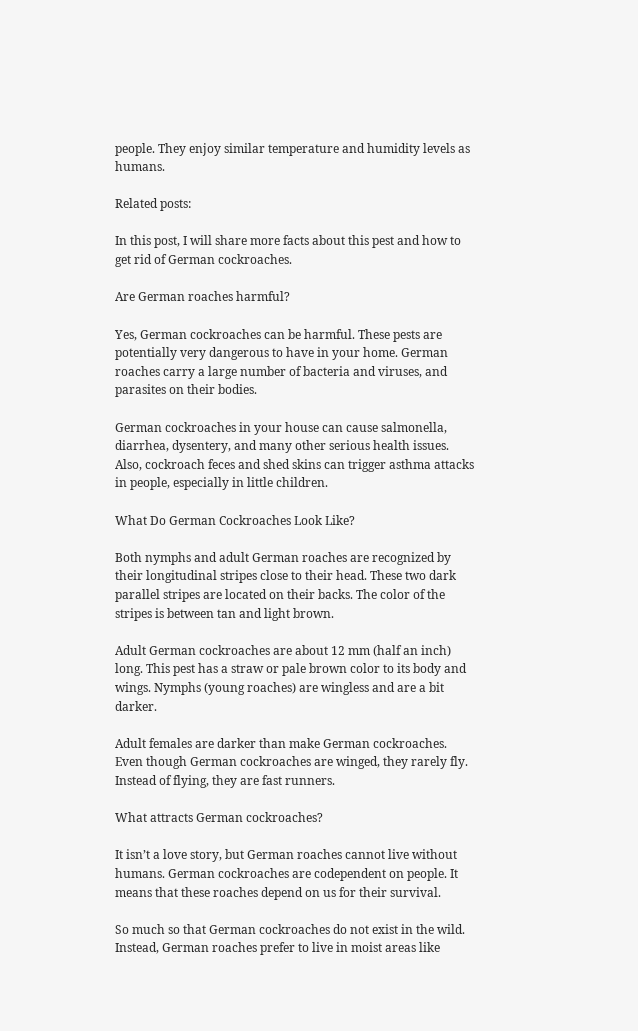people. They enjoy similar temperature and humidity levels as humans.

Related posts:

In this post, I will share more facts about this pest and how to get rid of German cockroaches.

Are German roaches harmful?

Yes, German cockroaches can be harmful. These pests are potentially very dangerous to have in your home. German roaches carry a large number of bacteria and viruses, and parasites on their bodies.

German cockroaches in your house can cause salmonella, diarrhea, dysentery, and many other serious health issues. Also, cockroach feces and shed skins can trigger asthma attacks in people, especially in little children.

What Do German Cockroaches Look Like?

Both nymphs and adult German roaches are recognized by their longitudinal stripes close to their head. These two dark parallel stripes are located on their backs. The color of the stripes is between tan and light brown.

Adult German cockroaches are about 12 mm (half an inch) long. This pest has a straw or pale brown color to its body and wings. Nymphs (young roaches) are wingless and are a bit darker.

Adult females are darker than make German cockroaches. Even though German cockroaches are winged, they rarely fly. Instead of flying, they are fast runners.

What attracts German cockroaches?

It isn’t a love story, but German roaches cannot live without humans. German cockroaches are codependent on people. It means that these roaches depend on us for their survival.

So much so that German cockroaches do not exist in the wild. Instead, German roaches prefer to live in moist areas like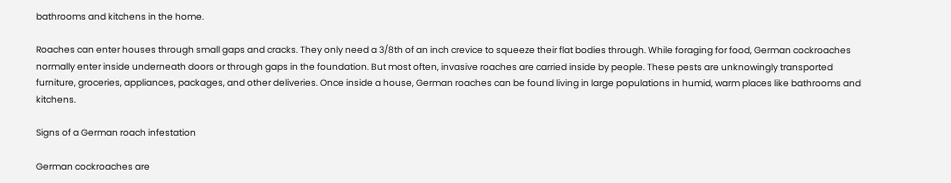bathrooms and kitchens in the home.

Roaches can enter houses through small gaps and cracks. They only need a 3/8th of an inch crevice to squeeze their flat bodies through. While foraging for food, German cockroaches normally enter inside underneath doors or through gaps in the foundation. But most often, invasive roaches are carried inside by people. These pests are unknowingly transported furniture, groceries, appliances, packages, and other deliveries. Once inside a house, German roaches can be found living in large populations in humid, warm places like bathrooms and kitchens.

Signs of a German roach infestation

German cockroaches are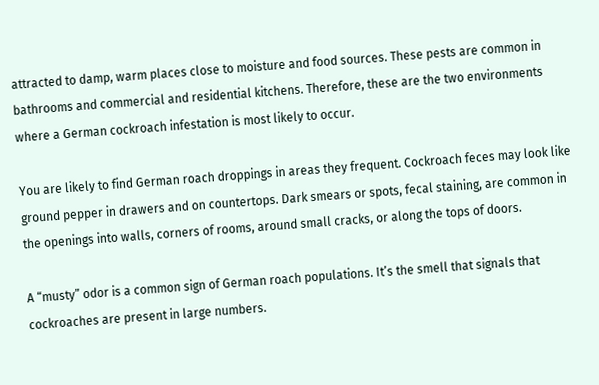attracted to damp, warm places close to moisture and food sources. These pests are common in bathrooms and commercial and residential kitchens. Therefore, these are the two environments where a German cockroach infestation is most likely to occur.

You are likely to find German roach droppings in areas they frequent. Cockroach feces may look like ground pepper in drawers and on countertops. Dark smears or spots, fecal staining, are common in the openings into walls, corners of rooms, around small cracks, or along the tops of doors.

A “musty” odor is a common sign of German roach populations. It’s the smell that signals that cockroaches are present in large numbers.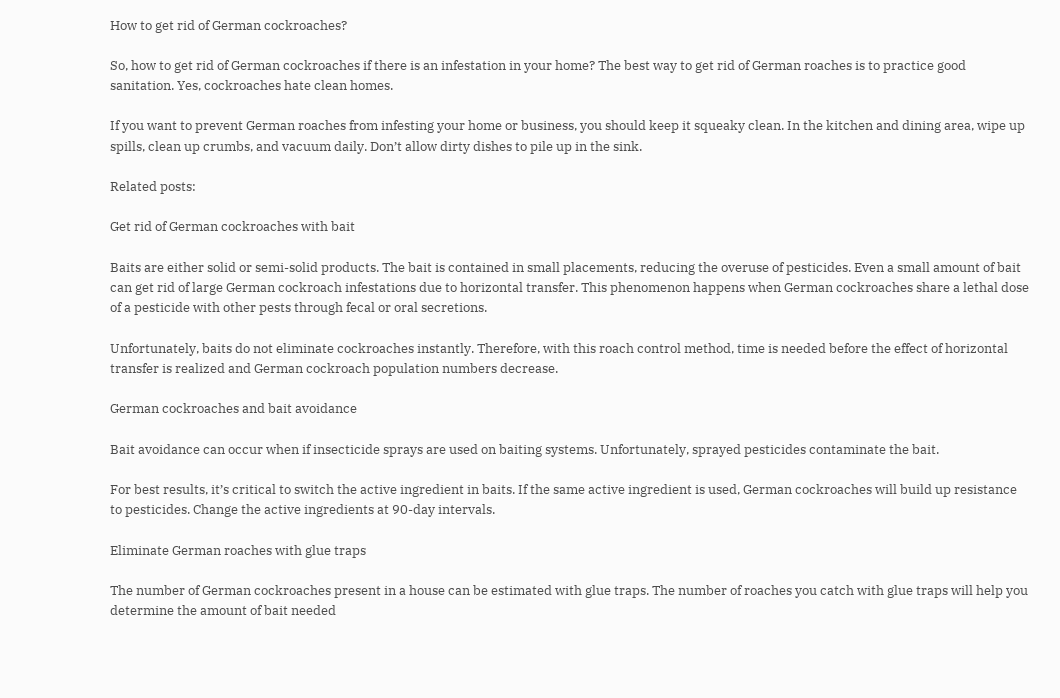How to get rid of German cockroaches?

So, how to get rid of German cockroaches if there is an infestation in your home? The best way to get rid of German roaches is to practice good sanitation. Yes, cockroaches hate clean homes.

If you want to prevent German roaches from infesting your home or business, you should keep it squeaky clean. In the kitchen and dining area, wipe up spills, clean up crumbs, and vacuum daily. Don’t allow dirty dishes to pile up in the sink.

Related posts:

Get rid of German cockroaches with bait

Baits are either solid or semi-solid products. The bait is contained in small placements, reducing the overuse of pesticides. Even a small amount of bait can get rid of large German cockroach infestations due to horizontal transfer. This phenomenon happens when German cockroaches share a lethal dose of a pesticide with other pests through fecal or oral secretions.

Unfortunately, baits do not eliminate cockroaches instantly. Therefore, with this roach control method, time is needed before the effect of horizontal transfer is realized and German cockroach population numbers decrease.

German cockroaches and bait avoidance

Bait avoidance can occur when if insecticide sprays are used on baiting systems. Unfortunately, sprayed pesticides contaminate the bait.

For best results, it’s critical to switch the active ingredient in baits. If the same active ingredient is used, German cockroaches will build up resistance to pesticides. Change the active ingredients at 90-day intervals.

Eliminate German roaches with glue traps

The number of German cockroaches present in a house can be estimated with glue traps. The number of roaches you catch with glue traps will help you determine the amount of bait needed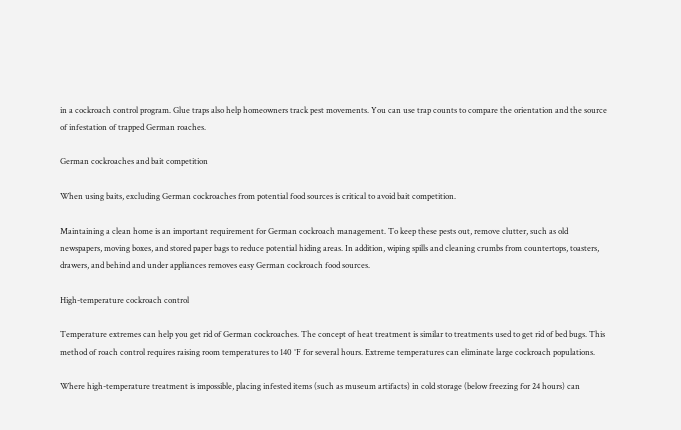in a cockroach control program. Glue traps also help homeowners track pest movements. You can use trap counts to compare the orientation and the source of infestation of trapped German roaches.

German cockroaches and bait competition

When using baits, excluding German cockroaches from potential food sources is critical to avoid bait competition.

Maintaining a clean home is an important requirement for German cockroach management. To keep these pests out, remove clutter, such as old newspapers, moving boxes, and stored paper bags to reduce potential hiding areas. In addition, wiping spills and cleaning crumbs from countertops, toasters, drawers, and behind and under appliances removes easy German cockroach food sources.

High-temperature cockroach control

Temperature extremes can help you get rid of German cockroaches. The concept of heat treatment is similar to treatments used to get rid of bed bugs. This method of roach control requires raising room temperatures to 140 °F for several hours. Extreme temperatures can eliminate large cockroach populations.

Where high-temperature treatment is impossible, placing infested items (such as museum artifacts) in cold storage (below freezing for 24 hours) can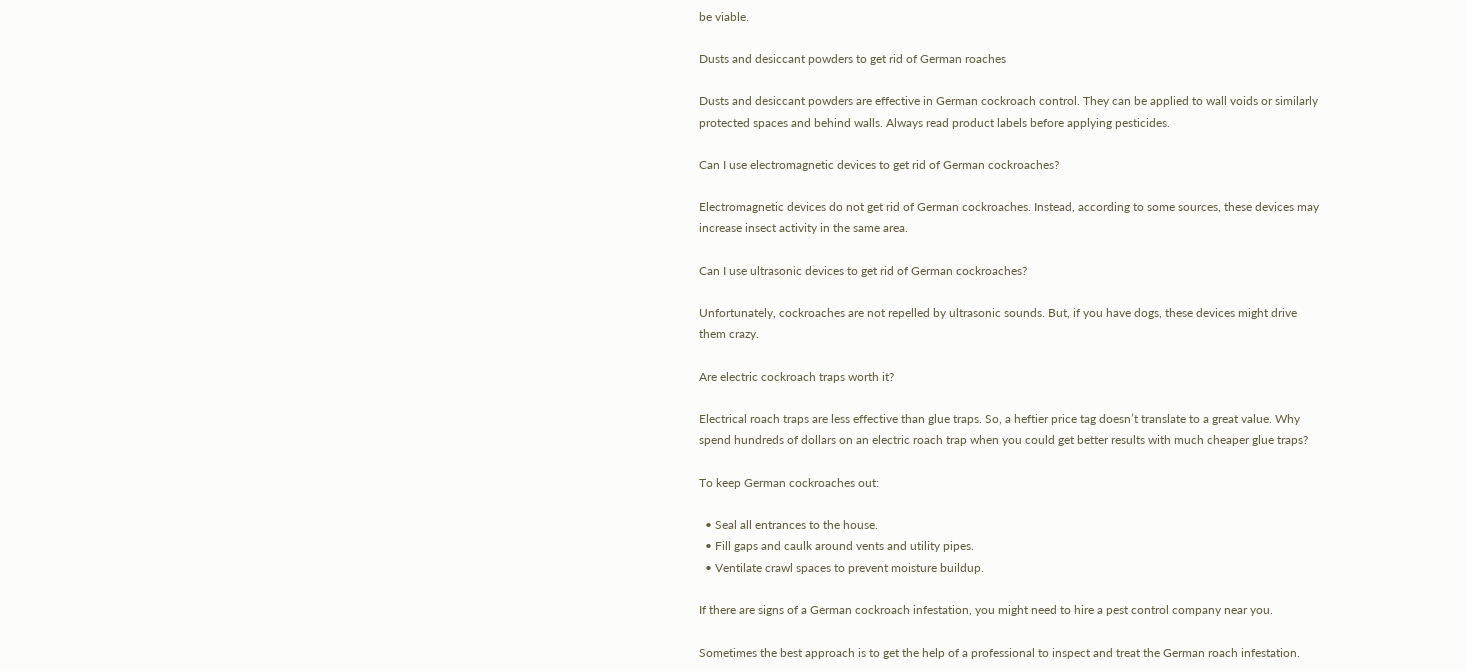be viable.

Dusts and desiccant powders to get rid of German roaches

Dusts and desiccant powders are effective in German cockroach control. They can be applied to wall voids or similarly protected spaces and behind walls. Always read product labels before applying pesticides.

Can I use electromagnetic devices to get rid of German cockroaches?

Electromagnetic devices do not get rid of German cockroaches. Instead, according to some sources, these devices may increase insect activity in the same area.

Can I use ultrasonic devices to get rid of German cockroaches?

Unfortunately, cockroaches are not repelled by ultrasonic sounds. But, if you have dogs, these devices might drive them crazy.

Are electric cockroach traps worth it?

Electrical roach traps are less effective than glue traps. So, a heftier price tag doesn’t translate to a great value. Why spend hundreds of dollars on an electric roach trap when you could get better results with much cheaper glue traps?

To keep German cockroaches out:

  • Seal all entrances to the house.
  • Fill gaps and caulk around vents and utility pipes.
  • Ventilate crawl spaces to prevent moisture buildup.

If there are signs of a German cockroach infestation, you might need to hire a pest control company near you.

Sometimes the best approach is to get the help of a professional to inspect and treat the German roach infestation.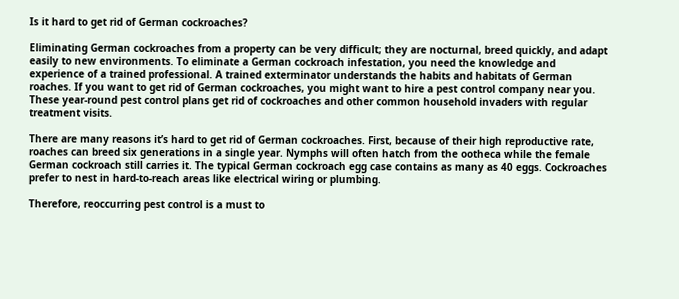Is it hard to get rid of German cockroaches?

Eliminating German cockroaches from a property can be very difficult; they are nocturnal, breed quickly, and adapt easily to new environments. To eliminate a German cockroach infestation, you need the knowledge and experience of a trained professional. A trained exterminator understands the habits and habitats of German roaches. If you want to get rid of German cockroaches, you might want to hire a pest control company near you. These year-round pest control plans get rid of cockroaches and other common household invaders with regular treatment visits.

There are many reasons it’s hard to get rid of German cockroaches. First, because of their high reproductive rate, roaches can breed six generations in a single year. Nymphs will often hatch from the ootheca while the female German cockroach still carries it. The typical German cockroach egg case contains as many as 40 eggs. Cockroaches prefer to nest in hard-to-reach areas like electrical wiring or plumbing.

Therefore, reoccurring pest control is a must to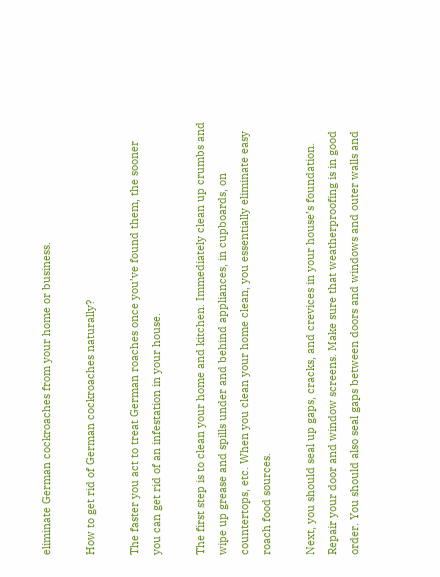eliminate German cockroaches from your home or business.

How to get rid of German cockroaches naturally?

The faster you act to treat German roaches once you’ve found them, the sooner you can get rid of an infestation in your house.

The first step is to clean your home and kitchen. Immediately clean up crumbs and wipe up grease and spills under and behind appliances, in cupboards, on countertops, etc. When you clean your home clean, you essentially eliminate easy roach food sources.

Next, you should seal up gaps, cracks, and crevices in your house’s foundation. Repair your door and window screens. Make sure that weatherproofing is in good order. You should also seal gaps between doors and windows and outer walls and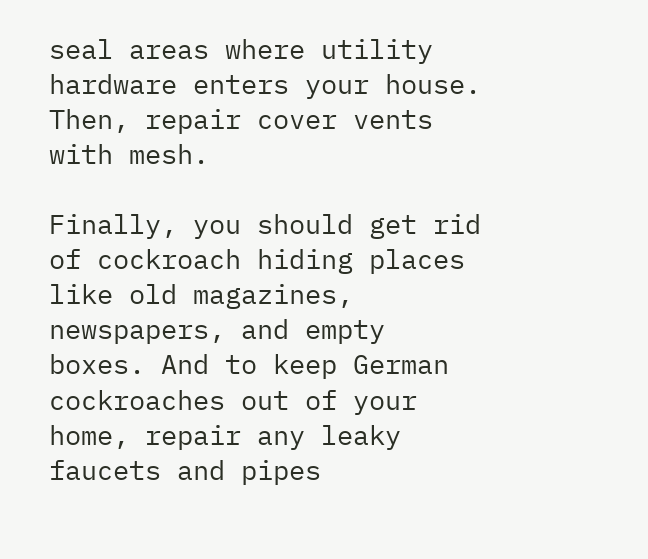seal areas where utility hardware enters your house. Then, repair cover vents with mesh.

Finally, you should get rid of cockroach hiding places like old magazines, newspapers, and empty boxes. And to keep German cockroaches out of your home, repair any leaky faucets and pipes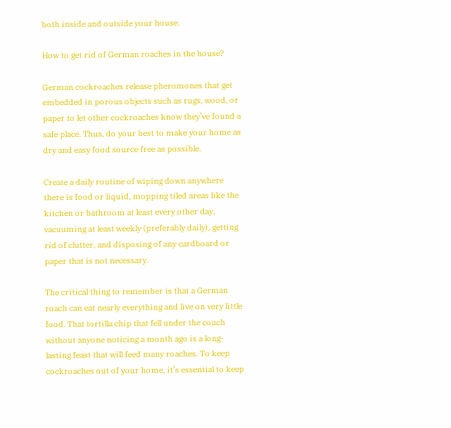both inside and outside your house.

How to get rid of German roaches in the house?

German cockroaches release pheromones that get embedded in porous objects such as rugs, wood, or paper to let other cockroaches know they’ve found a safe place. Thus, do your best to make your home as dry and easy food source free as possible.

Create a daily routine of wiping down anywhere there is food or liquid, mopping tiled areas like the kitchen or bathroom at least every other day, vacuuming at least weekly (preferably daily), getting rid of clutter, and disposing of any cardboard or paper that is not necessary.

The critical thing to remember is that a German roach can eat nearly everything and live on very little food. That tortilla chip that fell under the couch without anyone noticing a month ago is a long-lasting feast that will feed many roaches. To keep cockroaches out of your home, it’s essential to keep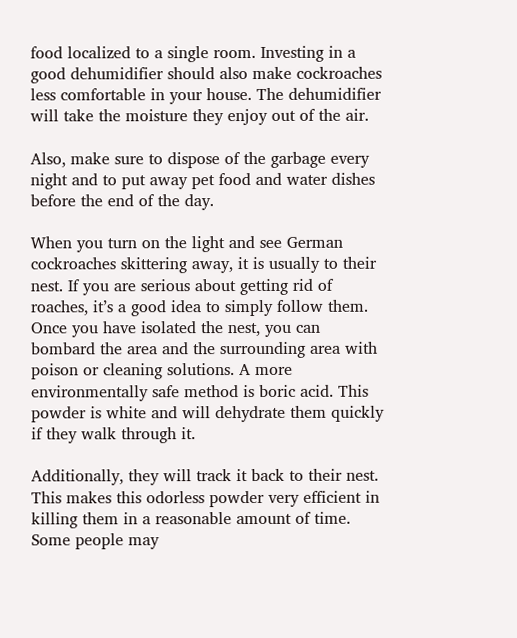food localized to a single room. Investing in a good dehumidifier should also make cockroaches less comfortable in your house. The dehumidifier will take the moisture they enjoy out of the air.

Also, make sure to dispose of the garbage every night and to put away pet food and water dishes before the end of the day.

When you turn on the light and see German cockroaches skittering away, it is usually to their nest. If you are serious about getting rid of roaches, it’s a good idea to simply follow them. Once you have isolated the nest, you can bombard the area and the surrounding area with poison or cleaning solutions. A more environmentally safe method is boric acid. This powder is white and will dehydrate them quickly if they walk through it.

Additionally, they will track it back to their nest. This makes this odorless powder very efficient in killing them in a reasonable amount of time. Some people may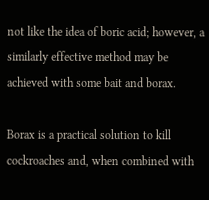not like the idea of boric acid; however, a similarly effective method may be achieved with some bait and borax.

Borax is a practical solution to kill cockroaches and, when combined with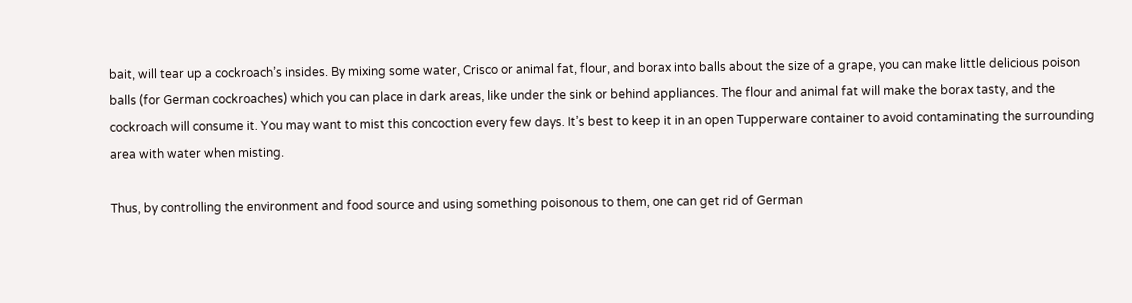bait, will tear up a cockroach’s insides. By mixing some water, Crisco or animal fat, flour, and borax into balls about the size of a grape, you can make little delicious poison balls (for German cockroaches) which you can place in dark areas, like under the sink or behind appliances. The flour and animal fat will make the borax tasty, and the cockroach will consume it. You may want to mist this concoction every few days. It’s best to keep it in an open Tupperware container to avoid contaminating the surrounding area with water when misting.

Thus, by controlling the environment and food source and using something poisonous to them, one can get rid of German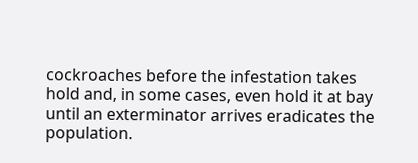cockroaches before the infestation takes hold and, in some cases, even hold it at bay until an exterminator arrives eradicates the population.